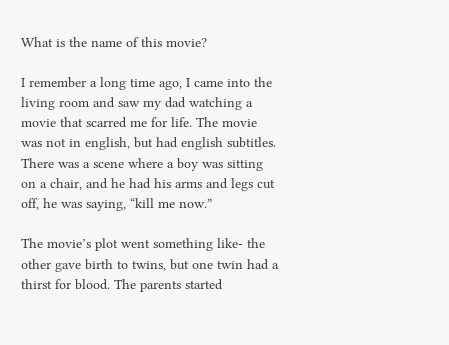What is the name of this movie?

I remember a long time ago, I came into the living room and saw my dad watching a movie that scarred me for life. The movie was not in english, but had english subtitles. There was a scene where a boy was sitting on a chair, and he had his arms and legs cut off, he was saying, “kill me now.”

The movie’s plot went something like- the other gave birth to twins, but one twin had a thirst for blood. The parents started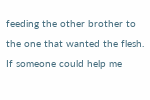feeding the other brother to the one that wanted the flesh. If someone could help me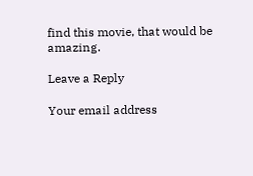find this movie, that would be amazing.

Leave a Reply

Your email address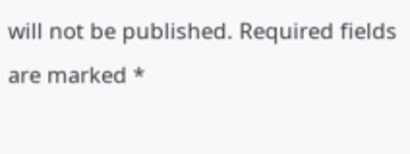will not be published. Required fields are marked *